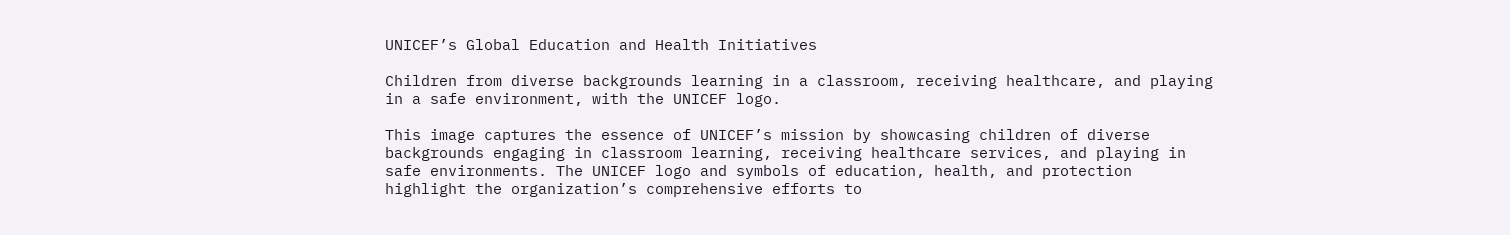UNICEF’s Global Education and Health Initiatives

Children from diverse backgrounds learning in a classroom, receiving healthcare, and playing in a safe environment, with the UNICEF logo.

This image captures the essence of UNICEF’s mission by showcasing children of diverse backgrounds engaging in classroom learning, receiving healthcare services, and playing in safe environments. The UNICEF logo and symbols of education, health, and protection highlight the organization’s comprehensive efforts to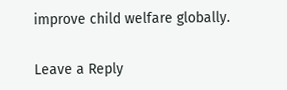improve child welfare globally.

Leave a Reply